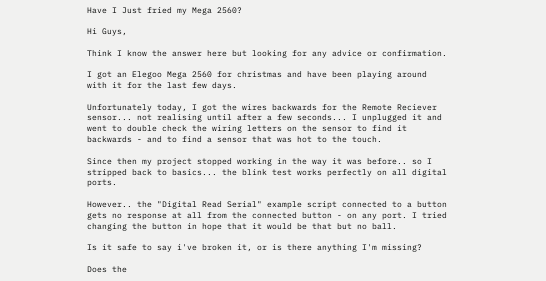Have I Just fried my Mega 2560?

Hi Guys,

Think I know the answer here but looking for any advice or confirmation.

I got an Elegoo Mega 2560 for christmas and have been playing around with it for the last few days.

Unfortunately today, I got the wires backwards for the Remote Reciever sensor... not realising until after a few seconds... I unplugged it and went to double check the wiring letters on the sensor to find it backwards - and to find a sensor that was hot to the touch.

Since then my project stopped working in the way it was before.. so I stripped back to basics... the blink test works perfectly on all digital ports.

However.. the "Digital Read Serial" example script connected to a button gets no response at all from the connected button - on any port. I tried changing the button in hope that it would be that but no ball.

Is it safe to say i've broken it, or is there anything I'm missing?

Does the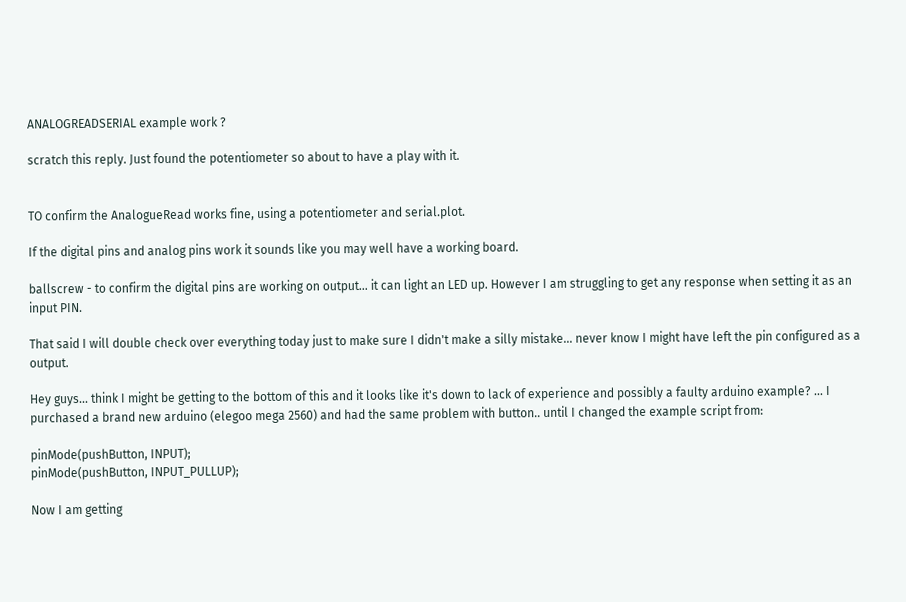ANALOGREADSERIAL example work ?

scratch this reply. Just found the potentiometer so about to have a play with it.


TO confirm the AnalogueRead works fine, using a potentiometer and serial.plot.

If the digital pins and analog pins work it sounds like you may well have a working board.

ballscrew - to confirm the digital pins are working on output... it can light an LED up. However I am struggling to get any response when setting it as an input PIN.

That said I will double check over everything today just to make sure I didn't make a silly mistake... never know I might have left the pin configured as a output.

Hey guys... think I might be getting to the bottom of this and it looks like it's down to lack of experience and possibly a faulty arduino example? ... I purchased a brand new arduino (elegoo mega 2560) and had the same problem with button.. until I changed the example script from:

pinMode(pushButton, INPUT);
pinMode(pushButton, INPUT_PULLUP);

Now I am getting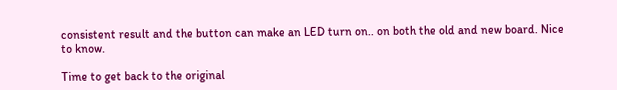consistent result and the button can make an LED turn on.. on both the old and new board. Nice to know.

Time to get back to the original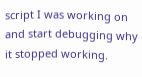script I was working on and start debugging why it stopped working.